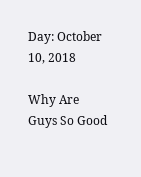Day: October 10, 2018

Why Are Guys So Good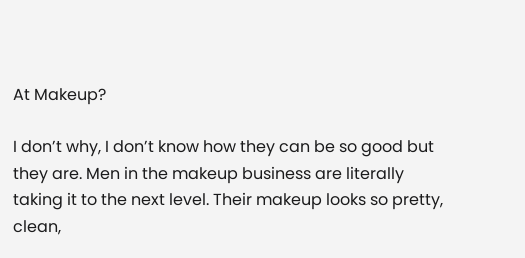At Makeup?

I don’t why, I don’t know how they can be so good but they are. Men in the makeup business are literally taking it to the next level. Their makeup looks so pretty, clean,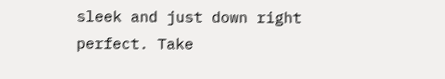sleek and just down right perfect. Take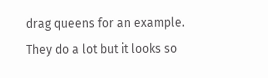drag queens for an example. They do a lot but it looks so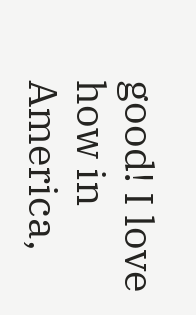good! I love how in America,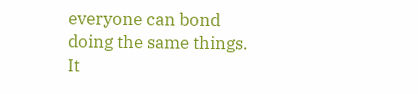everyone can bond doing the same things. It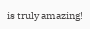is truly amazing!